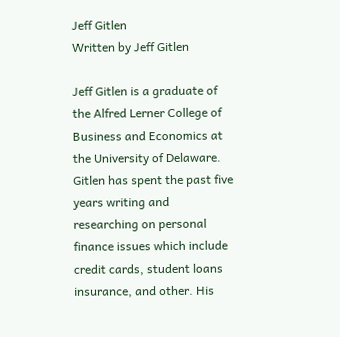Jeff Gitlen
Written by Jeff Gitlen

Jeff Gitlen is a graduate of the Alfred Lerner College of Business and Economics at the University of Delaware. Gitlen has spent the past five years writing and researching on personal finance issues which include credit cards, student loans insurance, and other. His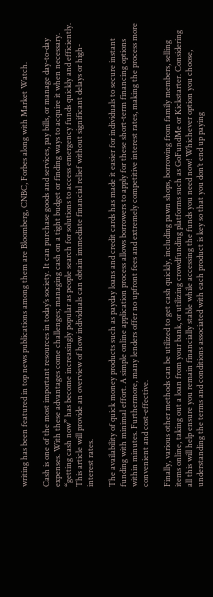writing has been featured in top news publications among them are Bloomberg, CNBC, Forbes along with Market Watch.

Cash is one of the most important resources in today’s society. It can purchase goods and services, pay bills, or manage day-to-day expenses. With these advantages come challenges; managing cash on a tight budget or finding ways to acquire it when necessary. “getting cash now” has become increasingly popular as people search for solutions to access emergency funds quickly and efficiently. This article will provide an overview of how individuals can obtain immediate financial relief without significant delays or high-interest rates.

The availability of quick money products such as payday loans and credit cards has made it easier for individuals to secure instant funding with minimal effort. A simple online application process allows borrowers to apply for these short-term financing options within minutes. Furthermore, many lenders offer no upfront fees and extremely competitive interest rates, making the process more convenient and cost-effective.

Finally, various other methods can be utilized to get cash quickly, including pawn shops, borrowing from family members, selling items online, taking out a loan from your bank, or utilizing crowdfunding platforms such as GoFundMe or Kickstarter. Considering all this will help ensure you remain financially stable while accessing the funds you need now! Whichever option you choose, understanding the terms and conditions associated with each product is key so that you don’t end up paying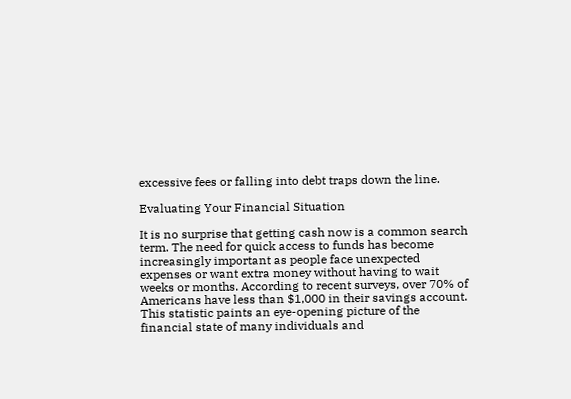excessive fees or falling into debt traps down the line.

Evaluating Your Financial Situation

It is no surprise that getting cash now is a common search term. The need for quick access to funds has become increasingly important as people face unexpected expenses or want extra money without having to wait weeks or months. According to recent surveys, over 70% of Americans have less than $1,000 in their savings account. This statistic paints an eye-opening picture of the financial state of many individuals and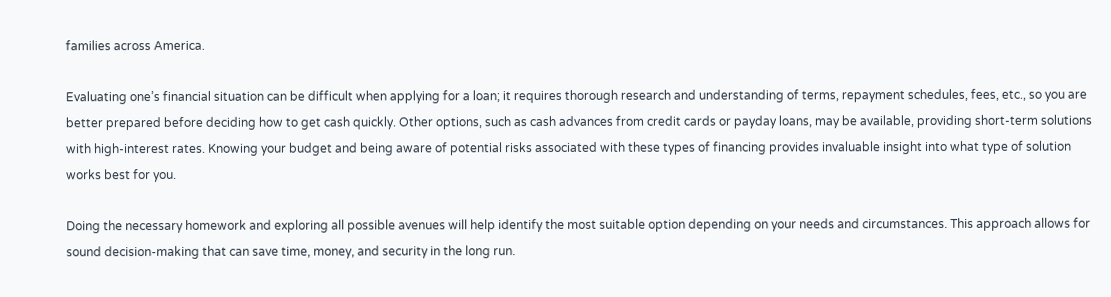families across America.

Evaluating one’s financial situation can be difficult when applying for a loan; it requires thorough research and understanding of terms, repayment schedules, fees, etc., so you are better prepared before deciding how to get cash quickly. Other options, such as cash advances from credit cards or payday loans, may be available, providing short-term solutions with high-interest rates. Knowing your budget and being aware of potential risks associated with these types of financing provides invaluable insight into what type of solution works best for you.

Doing the necessary homework and exploring all possible avenues will help identify the most suitable option depending on your needs and circumstances. This approach allows for sound decision-making that can save time, money, and security in the long run.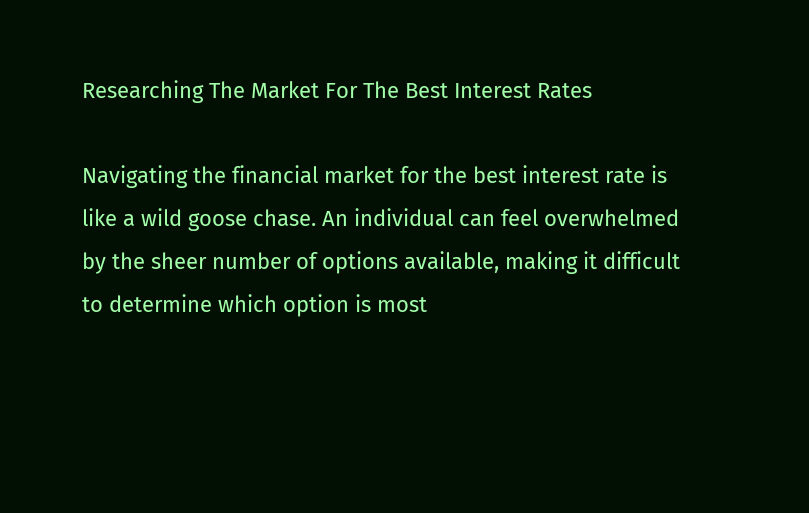Researching The Market For The Best Interest Rates

Navigating the financial market for the best interest rate is like a wild goose chase. An individual can feel overwhelmed by the sheer number of options available, making it difficult to determine which option is most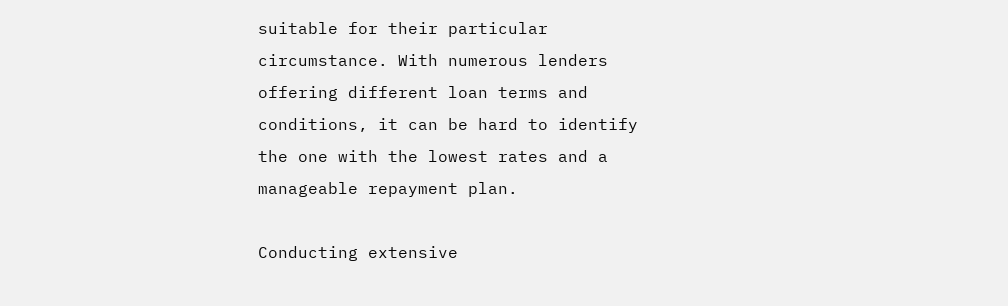suitable for their particular circumstance. With numerous lenders offering different loan terms and conditions, it can be hard to identify the one with the lowest rates and a manageable repayment plan.

Conducting extensive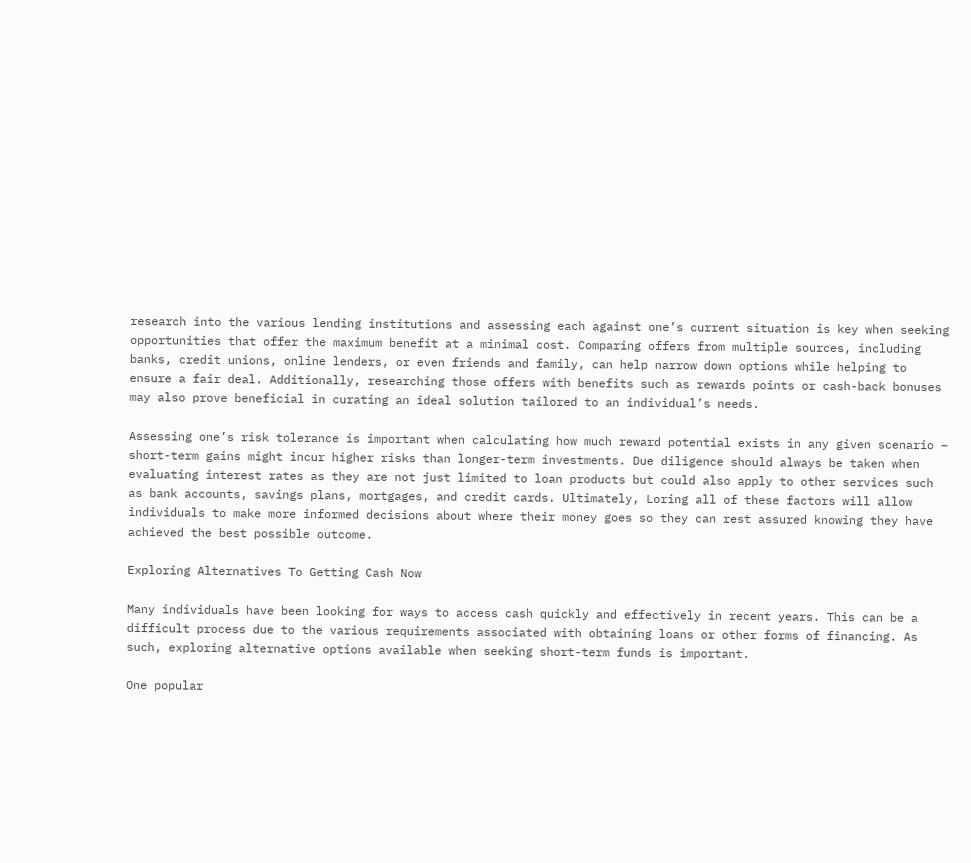research into the various lending institutions and assessing each against one’s current situation is key when seeking opportunities that offer the maximum benefit at a minimal cost. Comparing offers from multiple sources, including banks, credit unions, online lenders, or even friends and family, can help narrow down options while helping to ensure a fair deal. Additionally, researching those offers with benefits such as rewards points or cash-back bonuses may also prove beneficial in curating an ideal solution tailored to an individual’s needs.

Assessing one’s risk tolerance is important when calculating how much reward potential exists in any given scenario – short-term gains might incur higher risks than longer-term investments. Due diligence should always be taken when evaluating interest rates as they are not just limited to loan products but could also apply to other services such as bank accounts, savings plans, mortgages, and credit cards. Ultimately, Loring all of these factors will allow individuals to make more informed decisions about where their money goes so they can rest assured knowing they have achieved the best possible outcome.

Exploring Alternatives To Getting Cash Now

Many individuals have been looking for ways to access cash quickly and effectively in recent years. This can be a difficult process due to the various requirements associated with obtaining loans or other forms of financing. As such, exploring alternative options available when seeking short-term funds is important.

One popular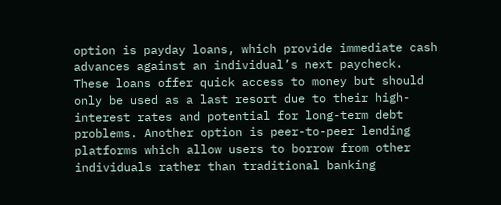option is payday loans, which provide immediate cash advances against an individual’s next paycheck. These loans offer quick access to money but should only be used as a last resort due to their high-interest rates and potential for long-term debt problems. Another option is peer-to-peer lending platforms which allow users to borrow from other individuals rather than traditional banking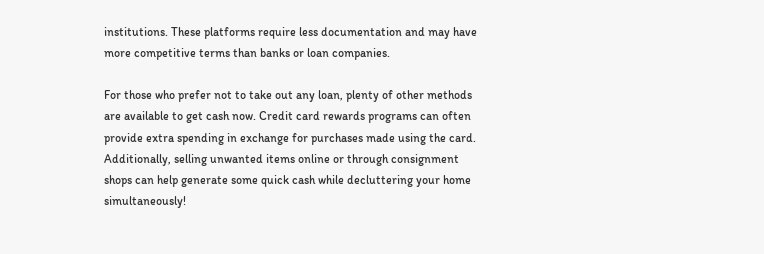institutions. These platforms require less documentation and may have more competitive terms than banks or loan companies.

For those who prefer not to take out any loan, plenty of other methods are available to get cash now. Credit card rewards programs can often provide extra spending in exchange for purchases made using the card. Additionally, selling unwanted items online or through consignment shops can help generate some quick cash while decluttering your home simultaneously!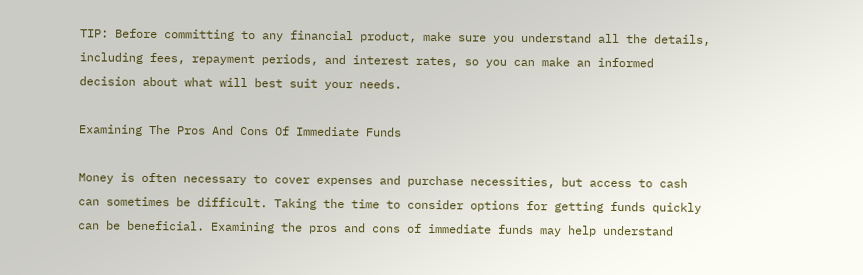TIP: Before committing to any financial product, make sure you understand all the details, including fees, repayment periods, and interest rates, so you can make an informed decision about what will best suit your needs.

Examining The Pros And Cons Of Immediate Funds

Money is often necessary to cover expenses and purchase necessities, but access to cash can sometimes be difficult. Taking the time to consider options for getting funds quickly can be beneficial. Examining the pros and cons of immediate funds may help understand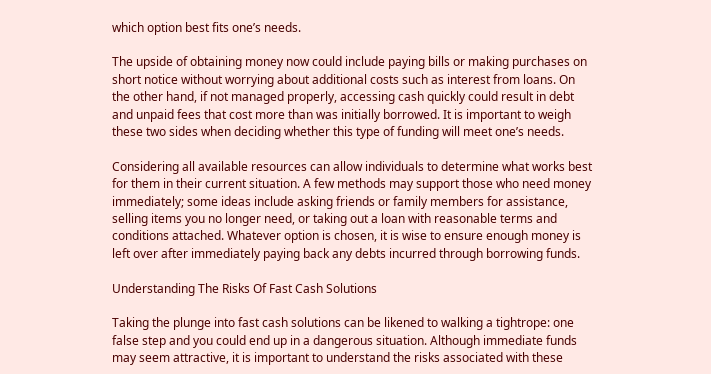which option best fits one’s needs.

The upside of obtaining money now could include paying bills or making purchases on short notice without worrying about additional costs such as interest from loans. On the other hand, if not managed properly, accessing cash quickly could result in debt and unpaid fees that cost more than was initially borrowed. It is important to weigh these two sides when deciding whether this type of funding will meet one’s needs.

Considering all available resources can allow individuals to determine what works best for them in their current situation. A few methods may support those who need money immediately; some ideas include asking friends or family members for assistance, selling items you no longer need, or taking out a loan with reasonable terms and conditions attached. Whatever option is chosen, it is wise to ensure enough money is left over after immediately paying back any debts incurred through borrowing funds.

Understanding The Risks Of Fast Cash Solutions

Taking the plunge into fast cash solutions can be likened to walking a tightrope: one false step and you could end up in a dangerous situation. Although immediate funds may seem attractive, it is important to understand the risks associated with these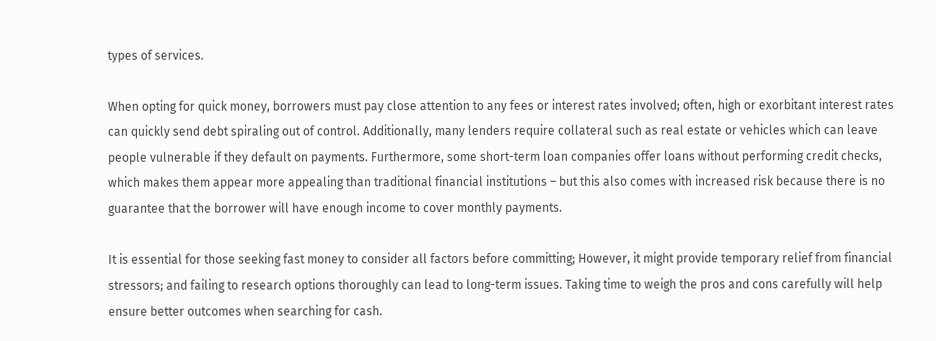types of services.

When opting for quick money, borrowers must pay close attention to any fees or interest rates involved; often, high or exorbitant interest rates can quickly send debt spiraling out of control. Additionally, many lenders require collateral such as real estate or vehicles which can leave people vulnerable if they default on payments. Furthermore, some short-term loan companies offer loans without performing credit checks, which makes them appear more appealing than traditional financial institutions – but this also comes with increased risk because there is no guarantee that the borrower will have enough income to cover monthly payments.

It is essential for those seeking fast money to consider all factors before committing; However, it might provide temporary relief from financial stressors; and failing to research options thoroughly can lead to long-term issues. Taking time to weigh the pros and cons carefully will help ensure better outcomes when searching for cash.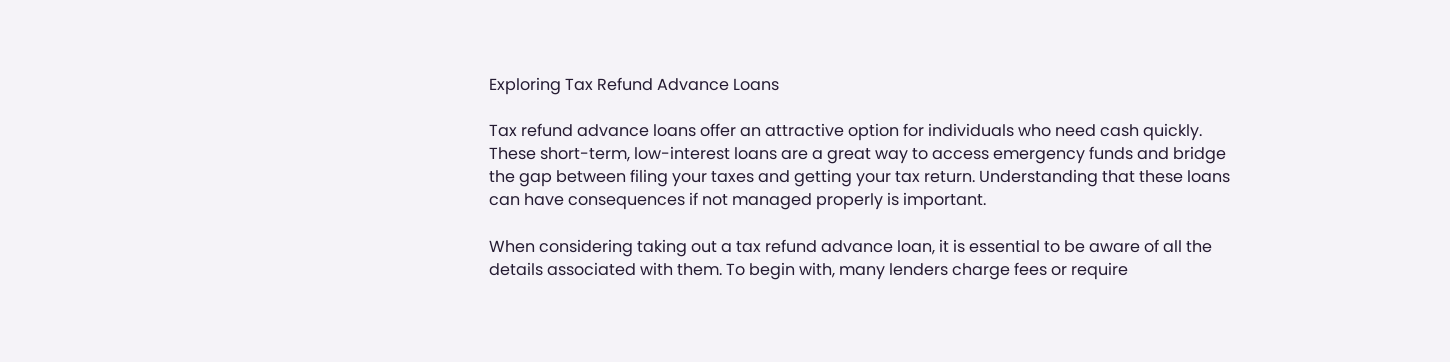Exploring Tax Refund Advance Loans

Tax refund advance loans offer an attractive option for individuals who need cash quickly. These short-term, low-interest loans are a great way to access emergency funds and bridge the gap between filing your taxes and getting your tax return. Understanding that these loans can have consequences if not managed properly is important.

When considering taking out a tax refund advance loan, it is essential to be aware of all the details associated with them. To begin with, many lenders charge fees or require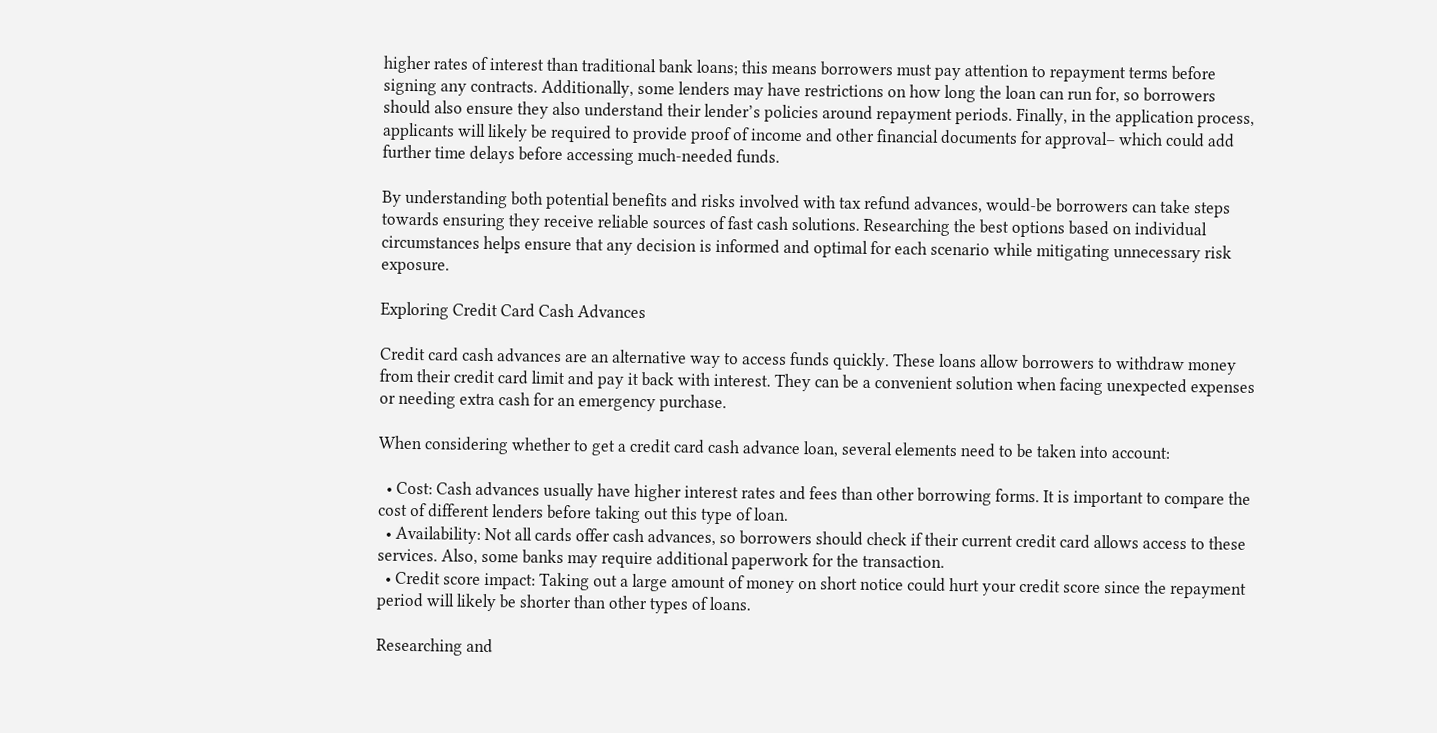higher rates of interest than traditional bank loans; this means borrowers must pay attention to repayment terms before signing any contracts. Additionally, some lenders may have restrictions on how long the loan can run for, so borrowers should also ensure they also understand their lender’s policies around repayment periods. Finally, in the application process, applicants will likely be required to provide proof of income and other financial documents for approval– which could add further time delays before accessing much-needed funds.

By understanding both potential benefits and risks involved with tax refund advances, would-be borrowers can take steps towards ensuring they receive reliable sources of fast cash solutions. Researching the best options based on individual circumstances helps ensure that any decision is informed and optimal for each scenario while mitigating unnecessary risk exposure.

Exploring Credit Card Cash Advances

Credit card cash advances are an alternative way to access funds quickly. These loans allow borrowers to withdraw money from their credit card limit and pay it back with interest. They can be a convenient solution when facing unexpected expenses or needing extra cash for an emergency purchase.

When considering whether to get a credit card cash advance loan, several elements need to be taken into account:

  • Cost: Cash advances usually have higher interest rates and fees than other borrowing forms. It is important to compare the cost of different lenders before taking out this type of loan.
  • Availability: Not all cards offer cash advances, so borrowers should check if their current credit card allows access to these services. Also, some banks may require additional paperwork for the transaction.
  • Credit score impact: Taking out a large amount of money on short notice could hurt your credit score since the repayment period will likely be shorter than other types of loans.

Researching and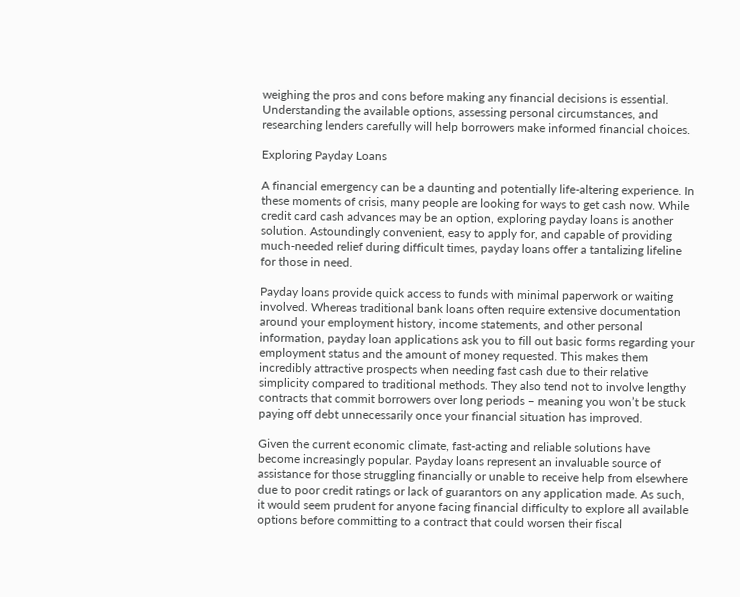weighing the pros and cons before making any financial decisions is essential. Understanding the available options, assessing personal circumstances, and researching lenders carefully will help borrowers make informed financial choices.

Exploring Payday Loans

A financial emergency can be a daunting and potentially life-altering experience. In these moments of crisis, many people are looking for ways to get cash now. While credit card cash advances may be an option, exploring payday loans is another solution. Astoundingly convenient, easy to apply for, and capable of providing much-needed relief during difficult times, payday loans offer a tantalizing lifeline for those in need.

Payday loans provide quick access to funds with minimal paperwork or waiting involved. Whereas traditional bank loans often require extensive documentation around your employment history, income statements, and other personal information, payday loan applications ask you to fill out basic forms regarding your employment status and the amount of money requested. This makes them incredibly attractive prospects when needing fast cash due to their relative simplicity compared to traditional methods. They also tend not to involve lengthy contracts that commit borrowers over long periods – meaning you won’t be stuck paying off debt unnecessarily once your financial situation has improved.

Given the current economic climate, fast-acting and reliable solutions have become increasingly popular. Payday loans represent an invaluable source of assistance for those struggling financially or unable to receive help from elsewhere due to poor credit ratings or lack of guarantors on any application made. As such, it would seem prudent for anyone facing financial difficulty to explore all available options before committing to a contract that could worsen their fiscal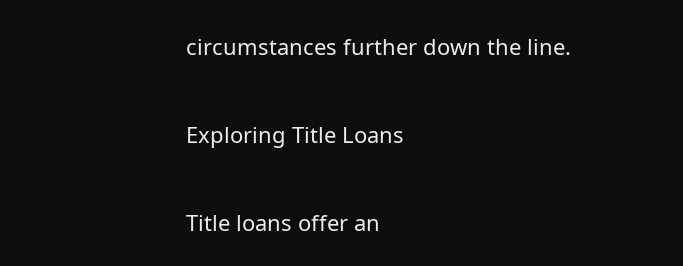circumstances further down the line.

Exploring Title Loans

Title loans offer an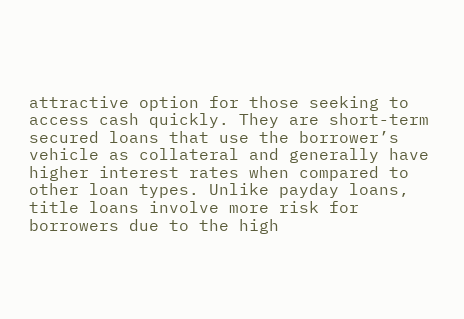attractive option for those seeking to access cash quickly. They are short-term secured loans that use the borrower’s vehicle as collateral and generally have higher interest rates when compared to other loan types. Unlike payday loans, title loans involve more risk for borrowers due to the high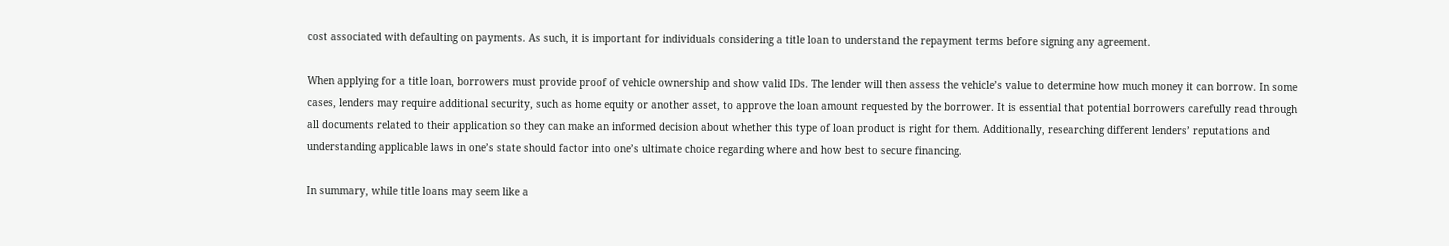cost associated with defaulting on payments. As such, it is important for individuals considering a title loan to understand the repayment terms before signing any agreement.

When applying for a title loan, borrowers must provide proof of vehicle ownership and show valid IDs. The lender will then assess the vehicle’s value to determine how much money it can borrow. In some cases, lenders may require additional security, such as home equity or another asset, to approve the loan amount requested by the borrower. It is essential that potential borrowers carefully read through all documents related to their application so they can make an informed decision about whether this type of loan product is right for them. Additionally, researching different lenders’ reputations and understanding applicable laws in one’s state should factor into one’s ultimate choice regarding where and how best to secure financing.

In summary, while title loans may seem like a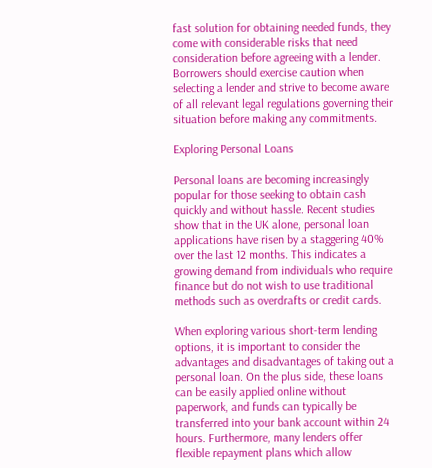fast solution for obtaining needed funds, they come with considerable risks that need consideration before agreeing with a lender. Borrowers should exercise caution when selecting a lender and strive to become aware of all relevant legal regulations governing their situation before making any commitments.

Exploring Personal Loans

Personal loans are becoming increasingly popular for those seeking to obtain cash quickly and without hassle. Recent studies show that in the UK alone, personal loan applications have risen by a staggering 40% over the last 12 months. This indicates a growing demand from individuals who require finance but do not wish to use traditional methods such as overdrafts or credit cards.

When exploring various short-term lending options, it is important to consider the advantages and disadvantages of taking out a personal loan. On the plus side, these loans can be easily applied online without paperwork, and funds can typically be transferred into your bank account within 24 hours. Furthermore, many lenders offer flexible repayment plans which allow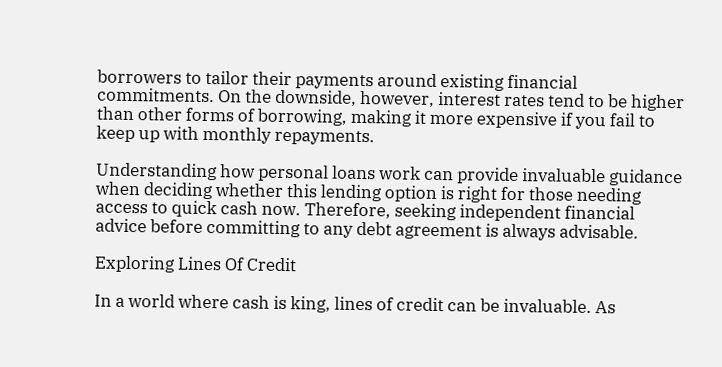borrowers to tailor their payments around existing financial commitments. On the downside, however, interest rates tend to be higher than other forms of borrowing, making it more expensive if you fail to keep up with monthly repayments.

Understanding how personal loans work can provide invaluable guidance when deciding whether this lending option is right for those needing access to quick cash now. Therefore, seeking independent financial advice before committing to any debt agreement is always advisable.

Exploring Lines Of Credit

In a world where cash is king, lines of credit can be invaluable. As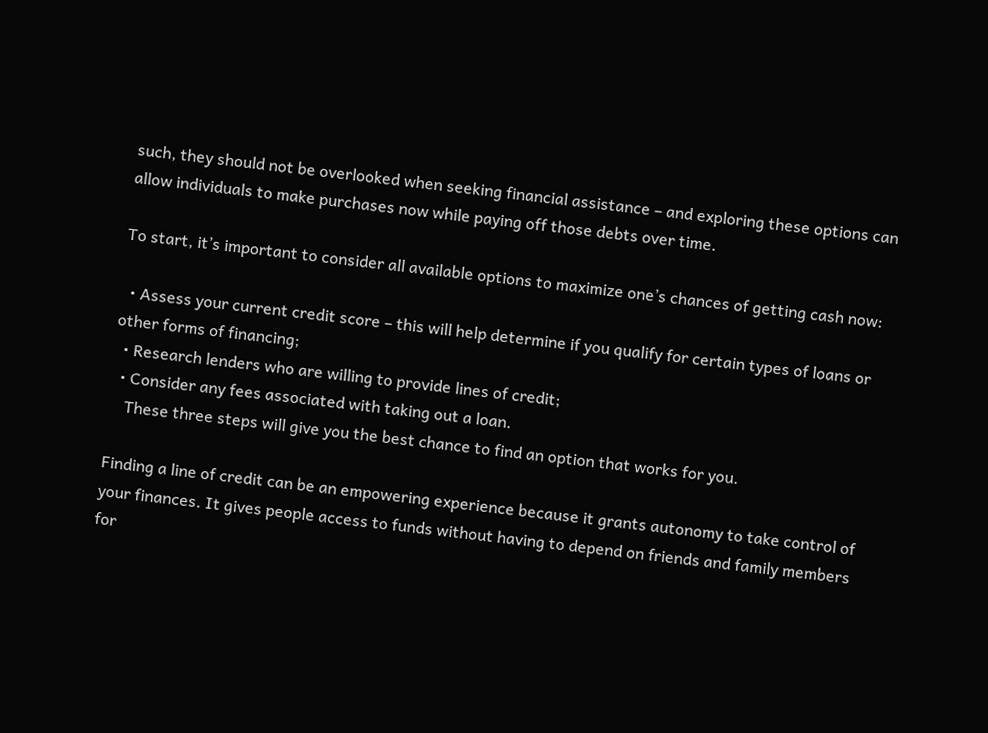such, they should not be overlooked when seeking financial assistance – and exploring these options can allow individuals to make purchases now while paying off those debts over time.

To start, it’s important to consider all available options to maximize one’s chances of getting cash now:

  • Assess your current credit score – this will help determine if you qualify for certain types of loans or other forms of financing;
  • Research lenders who are willing to provide lines of credit;
  • Consider any fees associated with taking out a loan.
    These three steps will give you the best chance to find an option that works for you.

Finding a line of credit can be an empowering experience because it grants autonomy to take control of your finances. It gives people access to funds without having to depend on friends and family members for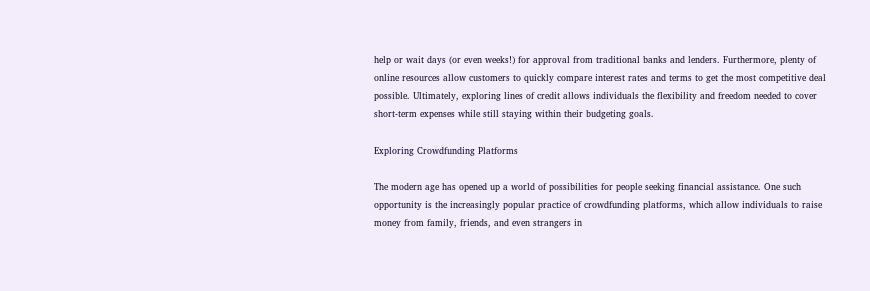help or wait days (or even weeks!) for approval from traditional banks and lenders. Furthermore, plenty of online resources allow customers to quickly compare interest rates and terms to get the most competitive deal possible. Ultimately, exploring lines of credit allows individuals the flexibility and freedom needed to cover short-term expenses while still staying within their budgeting goals.

Exploring Crowdfunding Platforms

The modern age has opened up a world of possibilities for people seeking financial assistance. One such opportunity is the increasingly popular practice of crowdfunding platforms, which allow individuals to raise money from family, friends, and even strangers in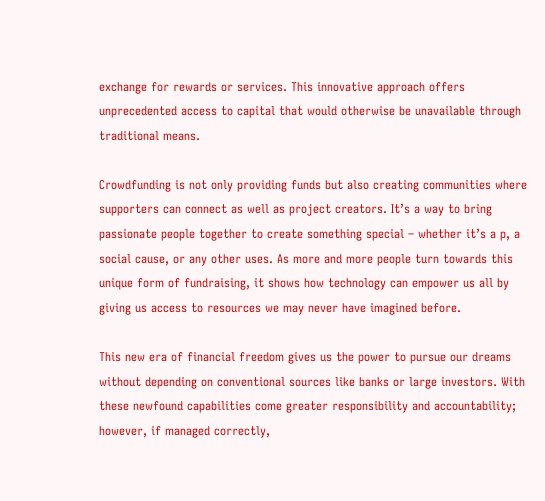exchange for rewards or services. This innovative approach offers unprecedented access to capital that would otherwise be unavailable through traditional means.

Crowdfunding is not only providing funds but also creating communities where supporters can connect as well as project creators. It’s a way to bring passionate people together to create something special – whether it’s a p, a social cause, or any other uses. As more and more people turn towards this unique form of fundraising, it shows how technology can empower us all by giving us access to resources we may never have imagined before.

This new era of financial freedom gives us the power to pursue our dreams without depending on conventional sources like banks or large investors. With these newfound capabilities come greater responsibility and accountability; however, if managed correctly,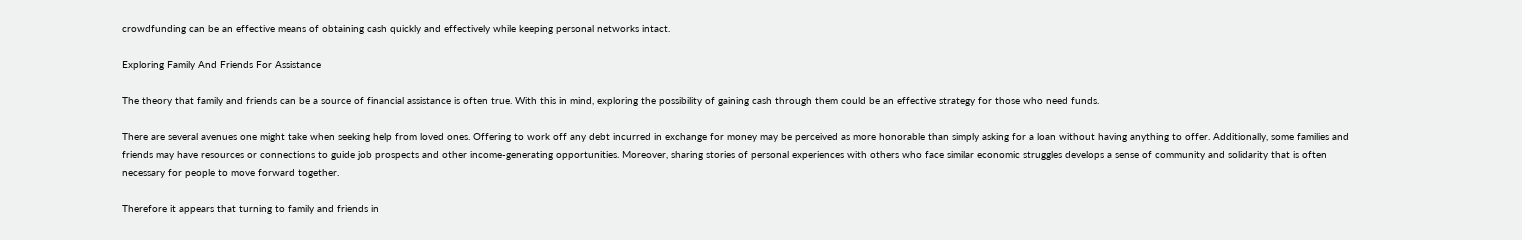crowdfunding can be an effective means of obtaining cash quickly and effectively while keeping personal networks intact.

Exploring Family And Friends For Assistance

The theory that family and friends can be a source of financial assistance is often true. With this in mind, exploring the possibility of gaining cash through them could be an effective strategy for those who need funds.

There are several avenues one might take when seeking help from loved ones. Offering to work off any debt incurred in exchange for money may be perceived as more honorable than simply asking for a loan without having anything to offer. Additionally, some families and friends may have resources or connections to guide job prospects and other income-generating opportunities. Moreover, sharing stories of personal experiences with others who face similar economic struggles develops a sense of community and solidarity that is often necessary for people to move forward together.

Therefore it appears that turning to family and friends in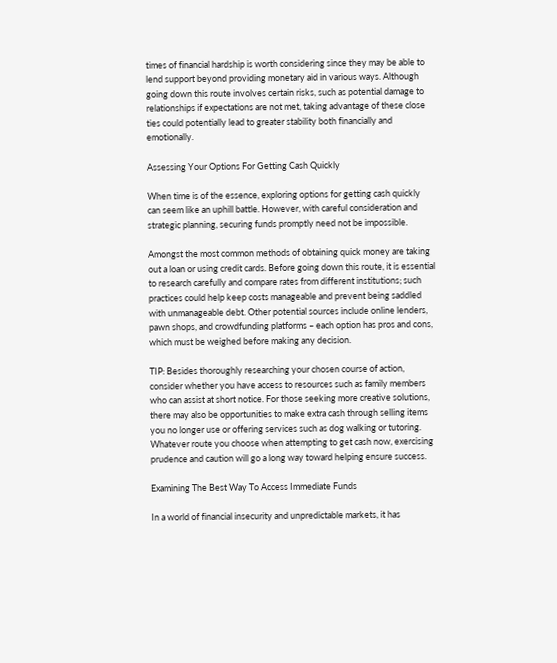times of financial hardship is worth considering since they may be able to lend support beyond providing monetary aid in various ways. Although going down this route involves certain risks, such as potential damage to relationships if expectations are not met, taking advantage of these close ties could potentially lead to greater stability both financially and emotionally.

Assessing Your Options For Getting Cash Quickly

When time is of the essence, exploring options for getting cash quickly can seem like an uphill battle. However, with careful consideration and strategic planning, securing funds promptly need not be impossible.

Amongst the most common methods of obtaining quick money are taking out a loan or using credit cards. Before going down this route, it is essential to research carefully and compare rates from different institutions; such practices could help keep costs manageable and prevent being saddled with unmanageable debt. Other potential sources include online lenders, pawn shops, and crowdfunding platforms – each option has pros and cons, which must be weighed before making any decision.

TIP: Besides thoroughly researching your chosen course of action, consider whether you have access to resources such as family members who can assist at short notice. For those seeking more creative solutions, there may also be opportunities to make extra cash through selling items you no longer use or offering services such as dog walking or tutoring. Whatever route you choose when attempting to get cash now, exercising prudence and caution will go a long way toward helping ensure success.

Examining The Best Way To Access Immediate Funds

In a world of financial insecurity and unpredictable markets, it has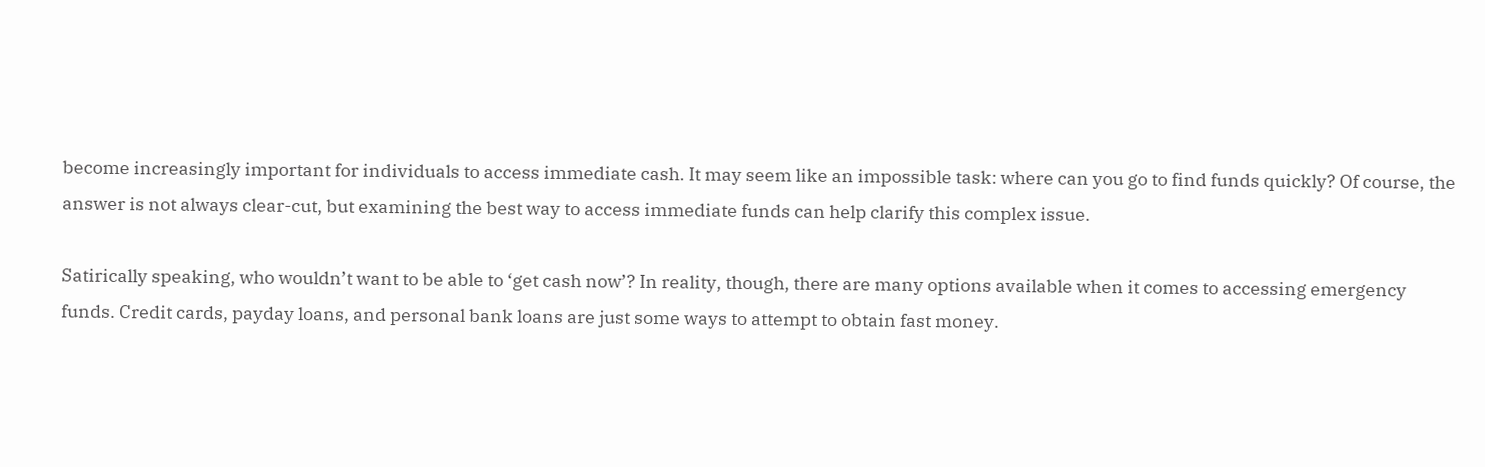become increasingly important for individuals to access immediate cash. It may seem like an impossible task: where can you go to find funds quickly? Of course, the answer is not always clear-cut, but examining the best way to access immediate funds can help clarify this complex issue.

Satirically speaking, who wouldn’t want to be able to ‘get cash now’? In reality, though, there are many options available when it comes to accessing emergency funds. Credit cards, payday loans, and personal bank loans are just some ways to attempt to obtain fast money.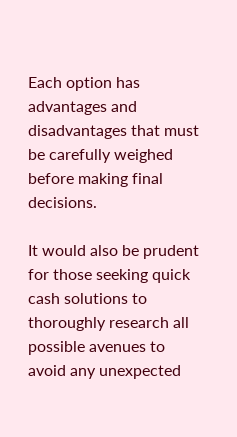Each option has advantages and disadvantages that must be carefully weighed before making final decisions.

It would also be prudent for those seeking quick cash solutions to thoroughly research all possible avenues to avoid any unexpected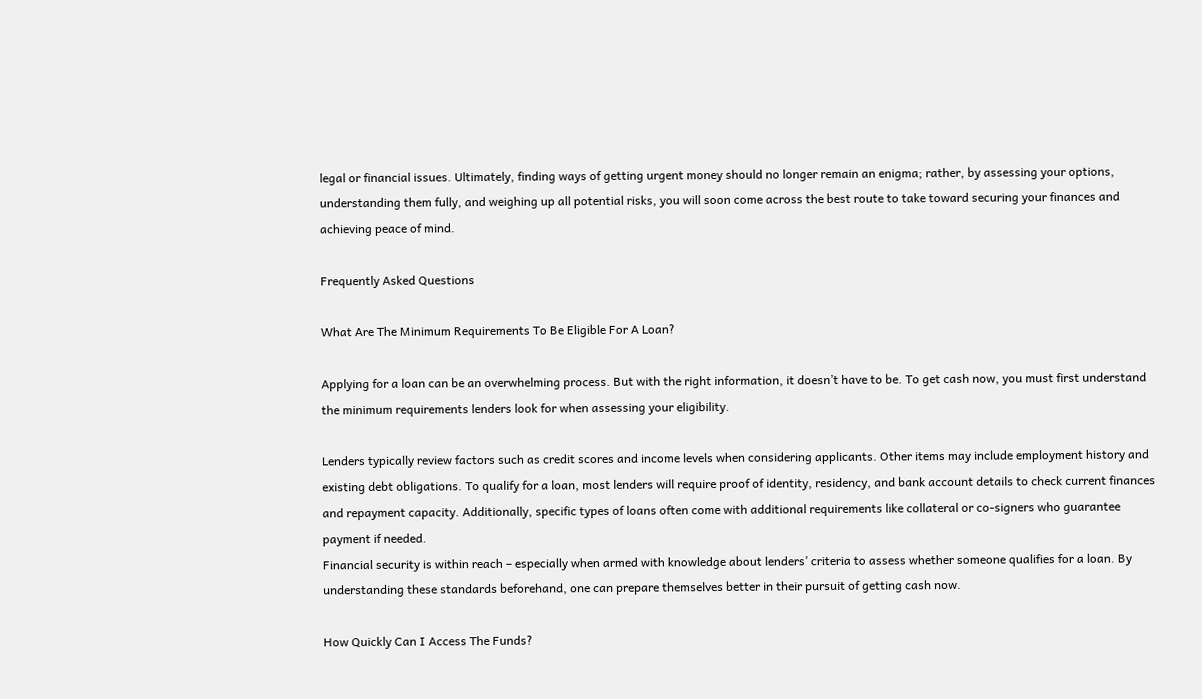legal or financial issues. Ultimately, finding ways of getting urgent money should no longer remain an enigma; rather, by assessing your options, understanding them fully, and weighing up all potential risks, you will soon come across the best route to take toward securing your finances and achieving peace of mind.

Frequently Asked Questions

What Are The Minimum Requirements To Be Eligible For A Loan?

Applying for a loan can be an overwhelming process. But with the right information, it doesn’t have to be. To get cash now, you must first understand the minimum requirements lenders look for when assessing your eligibility.

Lenders typically review factors such as credit scores and income levels when considering applicants. Other items may include employment history and existing debt obligations. To qualify for a loan, most lenders will require proof of identity, residency, and bank account details to check current finances and repayment capacity. Additionally, specific types of loans often come with additional requirements like collateral or co-signers who guarantee payment if needed.
Financial security is within reach – especially when armed with knowledge about lenders’ criteria to assess whether someone qualifies for a loan. By understanding these standards beforehand, one can prepare themselves better in their pursuit of getting cash now.

How Quickly Can I Access The Funds?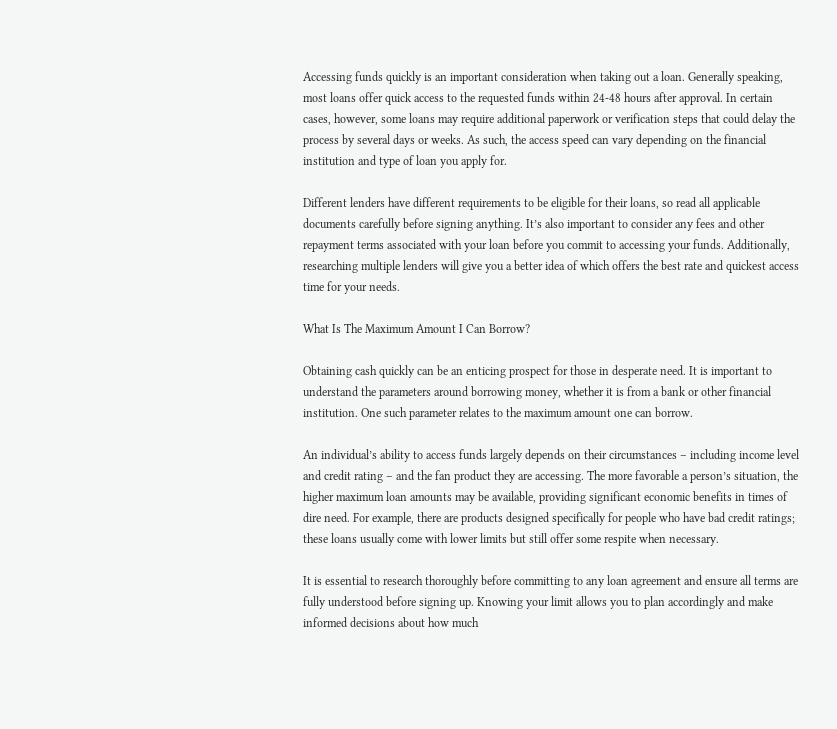Accessing funds quickly is an important consideration when taking out a loan. Generally speaking, most loans offer quick access to the requested funds within 24-48 hours after approval. In certain cases, however, some loans may require additional paperwork or verification steps that could delay the process by several days or weeks. As such, the access speed can vary depending on the financial institution and type of loan you apply for.

Different lenders have different requirements to be eligible for their loans, so read all applicable documents carefully before signing anything. It’s also important to consider any fees and other repayment terms associated with your loan before you commit to accessing your funds. Additionally, researching multiple lenders will give you a better idea of which offers the best rate and quickest access time for your needs.

What Is The Maximum Amount I Can Borrow?

Obtaining cash quickly can be an enticing prospect for those in desperate need. It is important to understand the parameters around borrowing money, whether it is from a bank or other financial institution. One such parameter relates to the maximum amount one can borrow.

An individual’s ability to access funds largely depends on their circumstances – including income level and credit rating – and the fan product they are accessing. The more favorable a person’s situation, the higher maximum loan amounts may be available, providing significant economic benefits in times of dire need. For example, there are products designed specifically for people who have bad credit ratings; these loans usually come with lower limits but still offer some respite when necessary.

It is essential to research thoroughly before committing to any loan agreement and ensure all terms are fully understood before signing up. Knowing your limit allows you to plan accordingly and make informed decisions about how much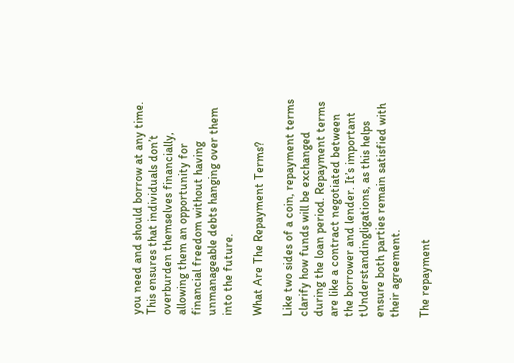you need and should borrow at any time. This ensures that individuals don’t overburden themselves financially, allowing them an opportunity for financial freedom without having unmanageable debts hanging over them into the future.

What Are The Repayment Terms?

Like two sides of a coin, repayment terms clarify how funds will be exchanged during the loan period. Repayment terms are like a contract negotiated between the borrower and lender. It’s important tUnderstandingligations, as this helps ensure both parties remain satisfied with their agreement.

The repayment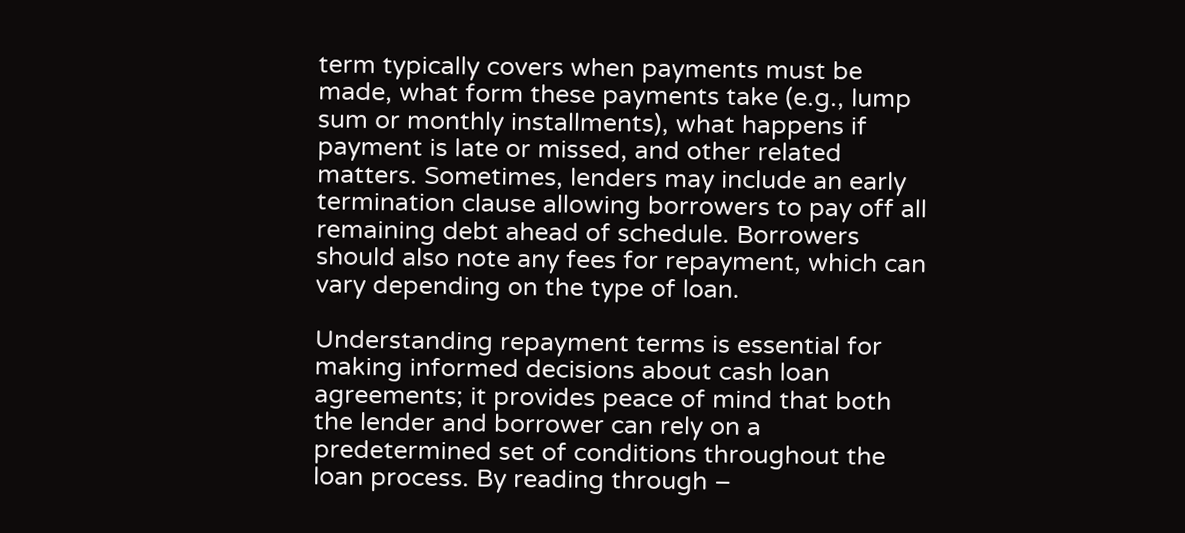term typically covers when payments must be made, what form these payments take (e.g., lump sum or monthly installments), what happens if payment is late or missed, and other related matters. Sometimes, lenders may include an early termination clause allowing borrowers to pay off all remaining debt ahead of schedule. Borrowers should also note any fees for repayment, which can vary depending on the type of loan.

Understanding repayment terms is essential for making informed decisions about cash loan agreements; it provides peace of mind that both the lender and borrower can rely on a predetermined set of conditions throughout the loan process. By reading through –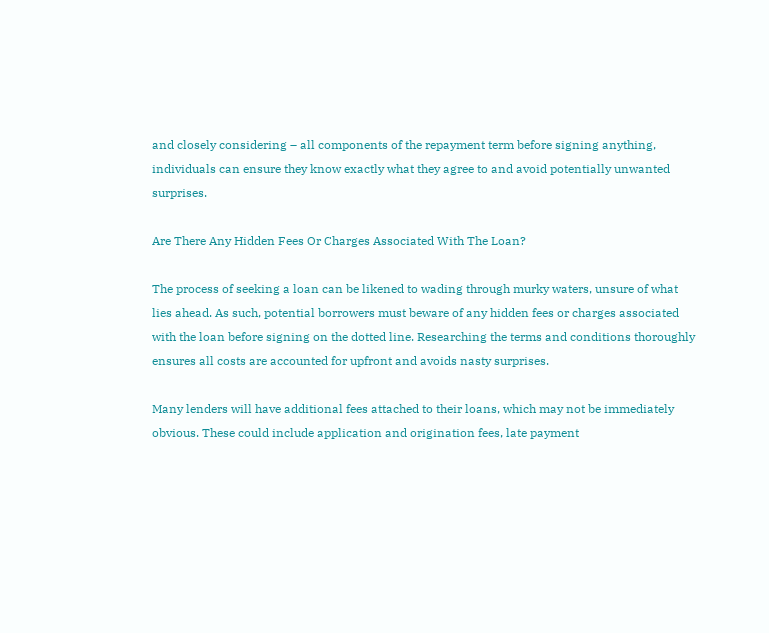and closely considering – all components of the repayment term before signing anything, individuals can ensure they know exactly what they agree to and avoid potentially unwanted surprises.

Are There Any Hidden Fees Or Charges Associated With The Loan?

The process of seeking a loan can be likened to wading through murky waters, unsure of what lies ahead. As such, potential borrowers must beware of any hidden fees or charges associated with the loan before signing on the dotted line. Researching the terms and conditions thoroughly ensures all costs are accounted for upfront and avoids nasty surprises.

Many lenders will have additional fees attached to their loans, which may not be immediately obvious. These could include application and origination fees, late payment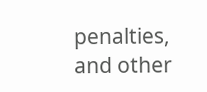penalties, and other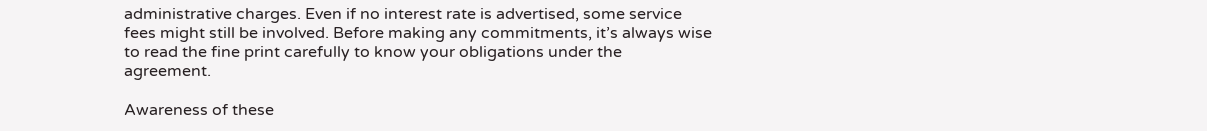administrative charges. Even if no interest rate is advertised, some service fees might still be involved. Before making any commitments, it’s always wise to read the fine print carefully to know your obligations under the agreement.

Awareness of these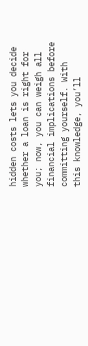hidden costs lets you decide whether a loan is right for you; now, you can weigh all financial implications before committing yourself. With this knowledge, you’ll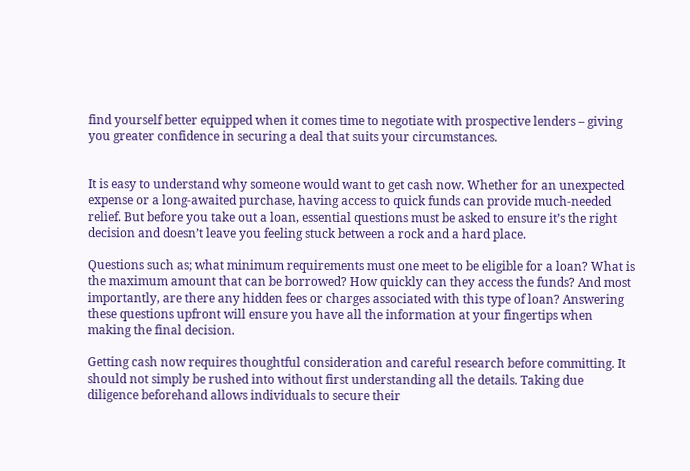find yourself better equipped when it comes time to negotiate with prospective lenders – giving you greater confidence in securing a deal that suits your circumstances.


It is easy to understand why someone would want to get cash now. Whether for an unexpected expense or a long-awaited purchase, having access to quick funds can provide much-needed relief. But before you take out a loan, essential questions must be asked to ensure it’s the right decision and doesn’t leave you feeling stuck between a rock and a hard place.

Questions such as; what minimum requirements must one meet to be eligible for a loan? What is the maximum amount that can be borrowed? How quickly can they access the funds? And most importantly, are there any hidden fees or charges associated with this type of loan? Answering these questions upfront will ensure you have all the information at your fingertips when making the final decision.

Getting cash now requires thoughtful consideration and careful research before committing. It should not simply be rushed into without first understanding all the details. Taking due diligence beforehand allows individuals to secure their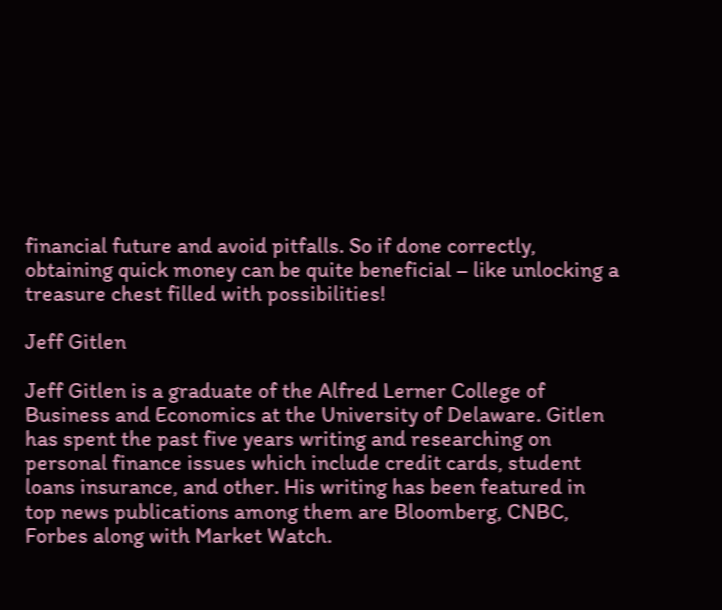financial future and avoid pitfalls. So if done correctly, obtaining quick money can be quite beneficial – like unlocking a treasure chest filled with possibilities!

Jeff Gitlen

Jeff Gitlen is a graduate of the Alfred Lerner College of Business and Economics at the University of Delaware. Gitlen has spent the past five years writing and researching on personal finance issues which include credit cards, student loans insurance, and other. His writing has been featured in top news publications among them are Bloomberg, CNBC, Forbes along with Market Watch.